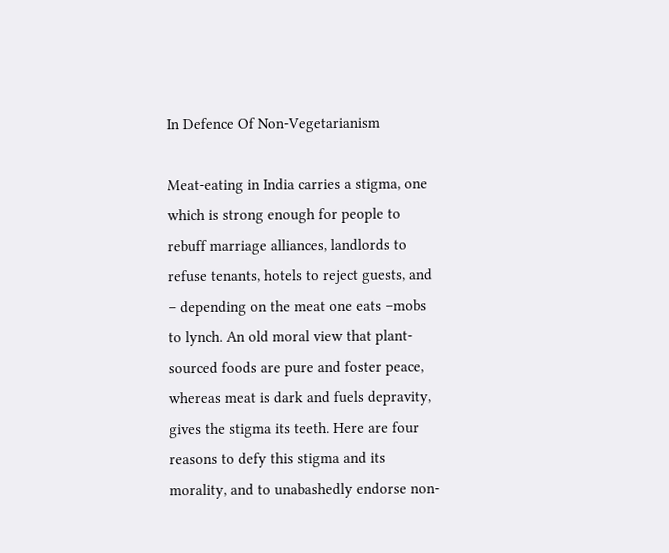In Defence Of Non-Vegetarianism

Meat-eating in India carries a stigma, one which is strong enough for people to rebuff marriage alliances, landlords to refuse tenants, hotels to reject guests, and – depending on the meat one eats –mobs to lynch. An old moral view that plant-sourced foods are pure and foster peace, whereas meat is dark and fuels depravity, gives the stigma its teeth. Here are four reasons to defy this stigma and its morality, and to unabashedly endorse non-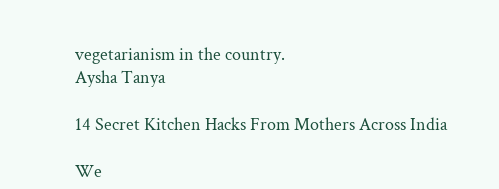vegetarianism in the country.
Aysha Tanya

14 Secret Kitchen Hacks From Mothers Across India

We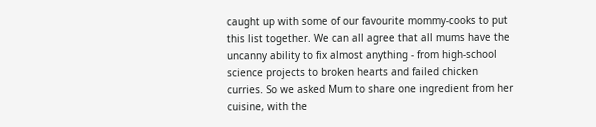caught up with some of our favourite mommy-cooks to put this list together. We can all agree that all mums have the uncanny ability to fix almost anything - from high-school science projects to broken hearts and failed chicken curries. So we asked Mum to share one ingredient from her cuisine, with the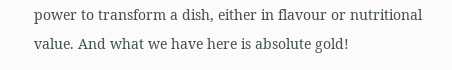power to transform a dish, either in flavour or nutritional value. And what we have here is absolute gold!